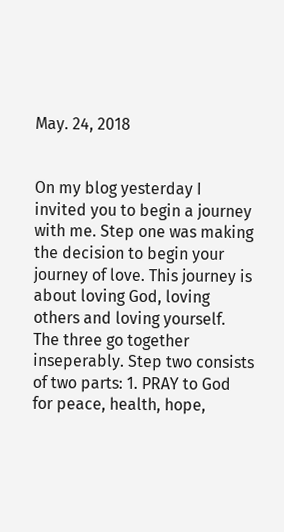May. 24, 2018


On my blog yesterday I invited you to begin a journey with me. Step one was making the decision to begin your journey of love. This journey is about loving God, loving others and loving yourself. The three go together inseperably. Step two consists of two parts: 1. PRAY to God for peace, health, hope,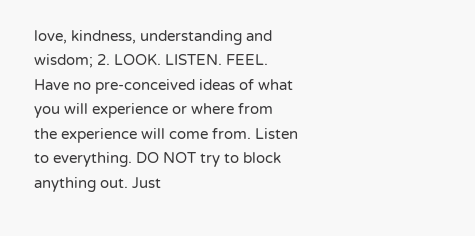love, kindness, understanding and wisdom; 2. LOOK. LISTEN. FEEL. Have no pre-conceived ideas of what you will experience or where from the experience will come from. Listen to everything. DO NOT try to block anything out. Just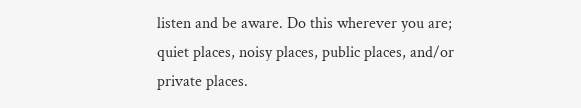listen and be aware. Do this wherever you are; quiet places, noisy places, public places, and/or private places.